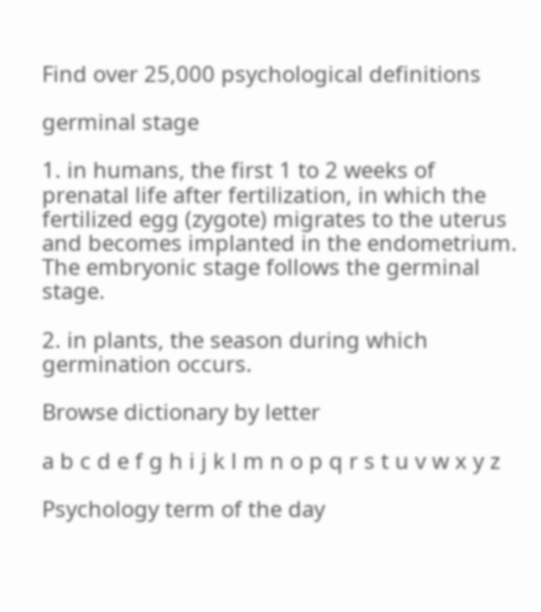Find over 25,000 psychological definitions

germinal stage

1. in humans, the first 1 to 2 weeks of prenatal life after fertilization, in which the fertilized egg (zygote) migrates to the uterus and becomes implanted in the endometrium. The embryonic stage follows the germinal stage.

2. in plants, the season during which germination occurs.

Browse dictionary by letter

a b c d e f g h i j k l m n o p q r s t u v w x y z

Psychology term of the day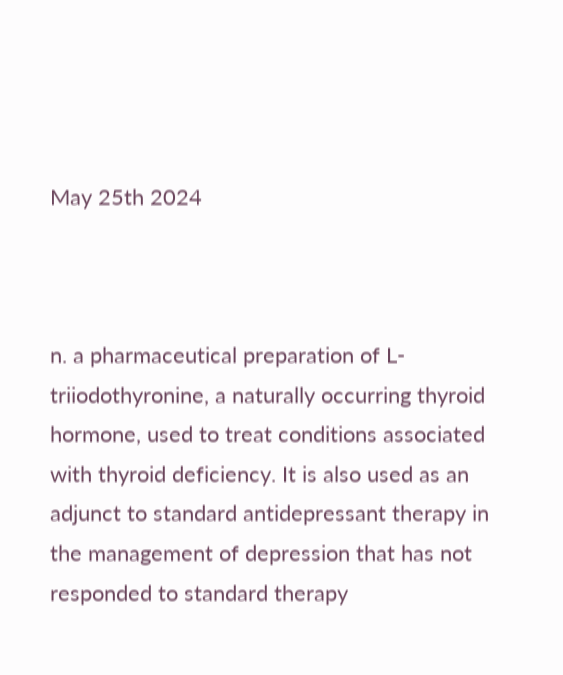May 25th 2024



n. a pharmaceutical preparation of L-triiodothyronine, a naturally occurring thyroid hormone, used to treat conditions associated with thyroid deficiency. It is also used as an adjunct to standard antidepressant therapy in the management of depression that has not responded to standard therapy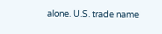alone. U.S. trade name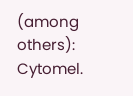(among others): Cytomel.